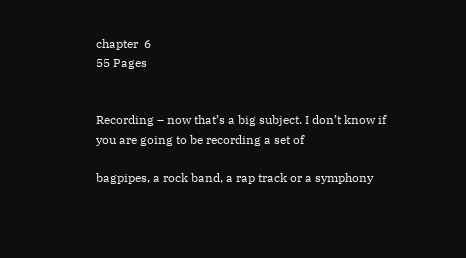chapter  6
55 Pages


Recording – now that’s a big subject. I don’t know if you are going to be recording a set of

bagpipes, a rock band, a rap track or a symphony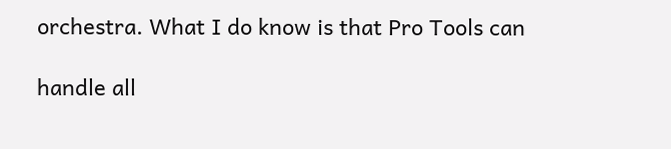orchestra. What I do know is that Pro Tools can

handle all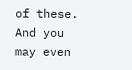of these. And you may even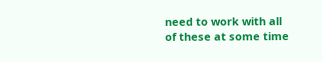need to work with all of these at some time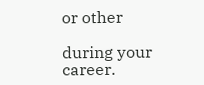or other

during your career.